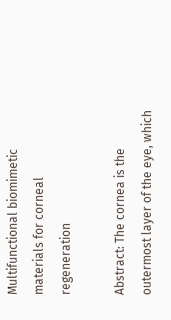Multifunctional biomimetic materials for corneal regeneration

Abstract: The cornea is the outermost layer of the eye, which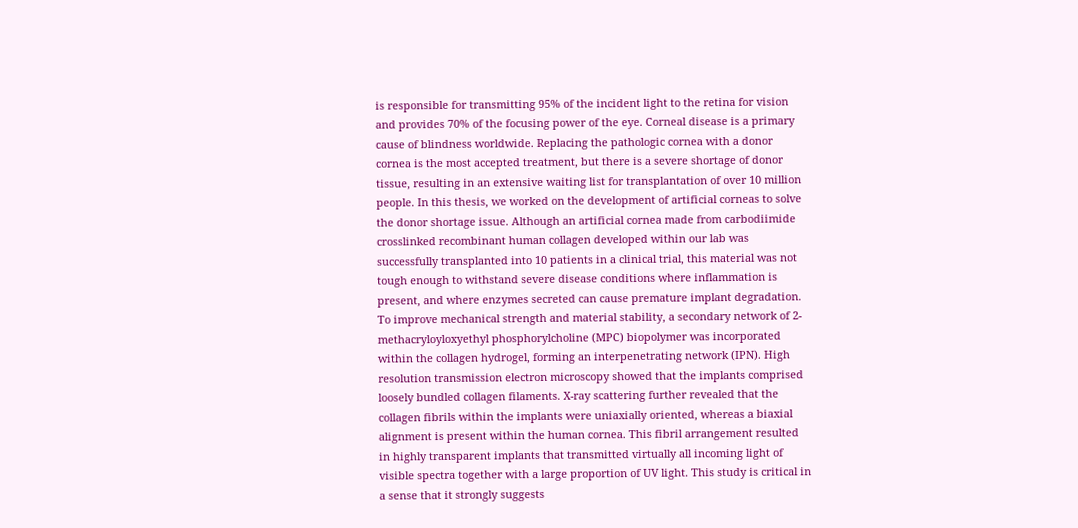is responsible for transmitting 95% of the incident light to the retina for vision and provides 70% of the focusing power of the eye. Corneal disease is a primary cause of blindness worldwide. Replacing the pathologic cornea with a donor cornea is the most accepted treatment, but there is a severe shortage of donor tissue, resulting in an extensive waiting list for transplantation of over 10 million people. In this thesis, we worked on the development of artificial corneas to solve the donor shortage issue. Although an artificial cornea made from carbodiimide crosslinked recombinant human collagen developed within our lab was successfully transplanted into 10 patients in a clinical trial, this material was not tough enough to withstand severe disease conditions where inflammation is present, and where enzymes secreted can cause premature implant degradation. To improve mechanical strength and material stability, a secondary network of 2-methacryloyloxyethyl phosphorylcholine (MPC) biopolymer was incorporated within the collagen hydrogel, forming an interpenetrating network (IPN). High resolution transmission electron microscopy showed that the implants comprised loosely bundled collagen filaments. X-ray scattering further revealed that the collagen fibrils within the implants were uniaxially oriented, whereas a biaxial alignment is present within the human cornea. This fibril arrangement resulted in highly transparent implants that transmitted virtually all incoming light of visible spectra together with a large proportion of UV light. This study is critical in a sense that it strongly suggests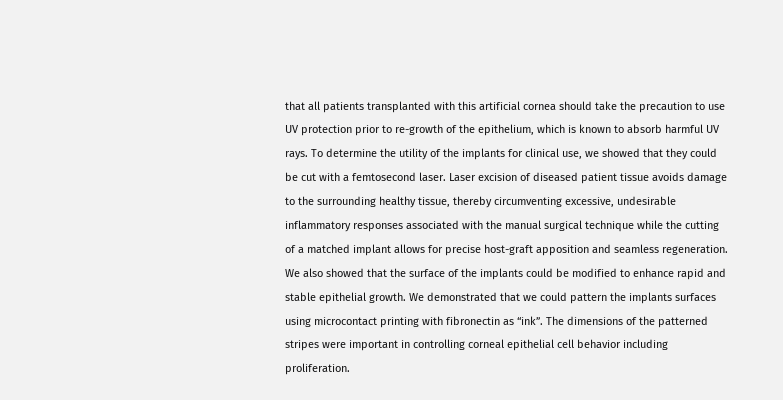that all patients transplanted with this artificial cornea should take the precaution to use UV protection prior to re-growth of the epithelium, which is known to absorb harmful UV rays. To determine the utility of the implants for clinical use, we showed that they could be cut with a femtosecond laser. Laser excision of diseased patient tissue avoids damage to the surrounding healthy tissue, thereby circumventing excessive, undesirable inflammatory responses associated with the manual surgical technique while the cutting of a matched implant allows for precise host-graft apposition and seamless regeneration. We also showed that the surface of the implants could be modified to enhance rapid and stable epithelial growth. We demonstrated that we could pattern the implants surfaces using microcontact printing with fibronectin as “ink”. The dimensions of the patterned stripes were important in controlling corneal epithelial cell behavior including proliferation.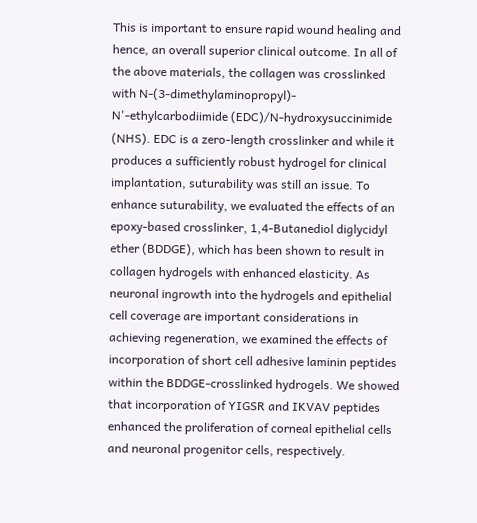This is important to ensure rapid wound healing and hence, an overall superior clinical outcome. In all of the above materials, the collagen was crosslinked with N-(3-dimethylaminopropyl)- N'-ethylcarbodiimide (EDC)/N-hydroxysuccinimide (NHS). EDC is a zero-length crosslinker and while it produces a sufficiently robust hydrogel for clinical implantation, suturability was still an issue. To enhance suturability, we evaluated the effects of an epoxy-based crosslinker, 1,4-Butanediol diglycidyl ether (BDDGE), which has been shown to result in collagen hydrogels with enhanced elasticity. As neuronal ingrowth into the hydrogels and epithelial cell coverage are important considerations in achieving regeneration, we examined the effects of incorporation of short cell adhesive laminin peptides within the BDDGE-crosslinked hydrogels. We showed that incorporation of YIGSR and IKVAV peptides enhanced the proliferation of corneal epithelial cells and neuronal progenitor cells, respectively.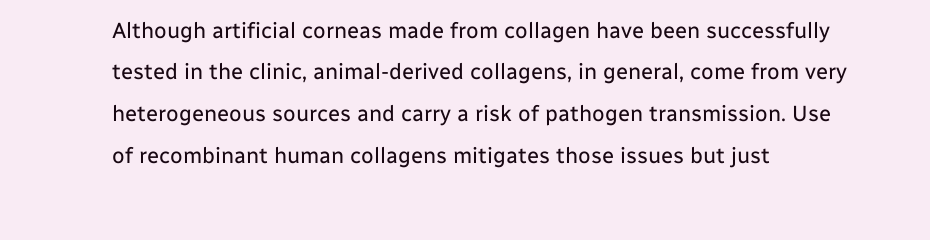Although artificial corneas made from collagen have been successfully tested in the clinic, animal-derived collagens, in general, come from very heterogeneous sources and carry a risk of pathogen transmission. Use of recombinant human collagens mitigates those issues but just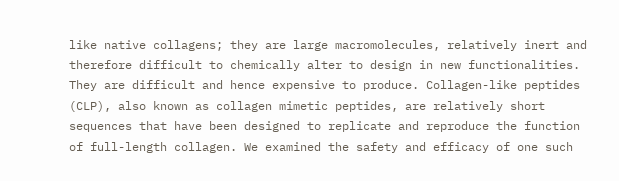like native collagens; they are large macromolecules, relatively inert and therefore difficult to chemically alter to design in new functionalities. They are difficult and hence expensive to produce. Collagen-like peptides (CLP), also known as collagen mimetic peptides, are relatively short sequences that have been designed to replicate and reproduce the function of full-length collagen. We examined the safety and efficacy of one such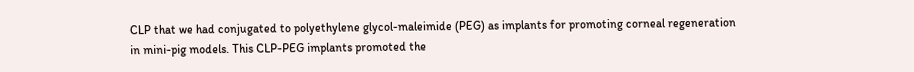CLP that we had conjugated to polyethylene glycol-maleimide (PEG) as implants for promoting corneal regeneration in mini-pig models. This CLP-PEG implants promoted the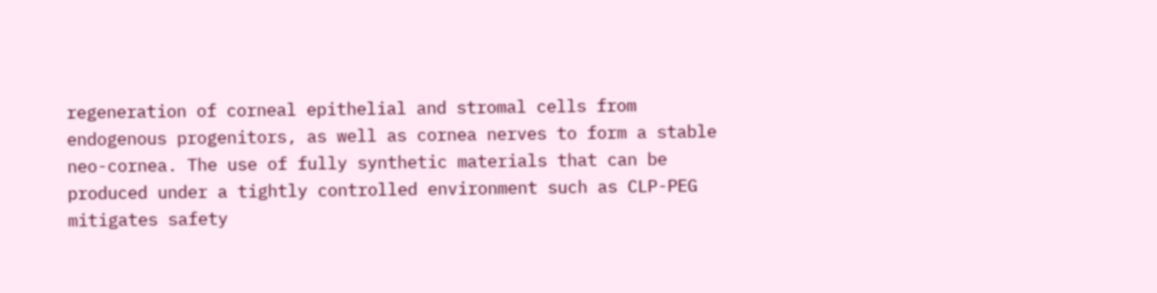regeneration of corneal epithelial and stromal cells from endogenous progenitors, as well as cornea nerves to form a stable neo-cornea. The use of fully synthetic materials that can be produced under a tightly controlled environment such as CLP-PEG mitigates safety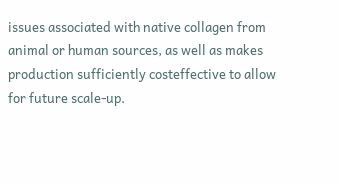issues associated with native collagen from animal or human sources, as well as makes production sufficiently costeffective to allow for future scale-up.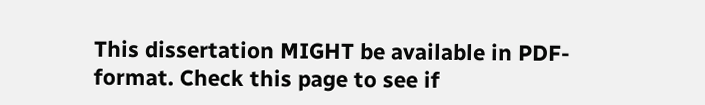This dissertation MIGHT be available in PDF-format. Check this page to see if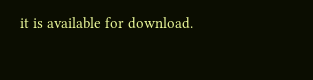it is available for download.